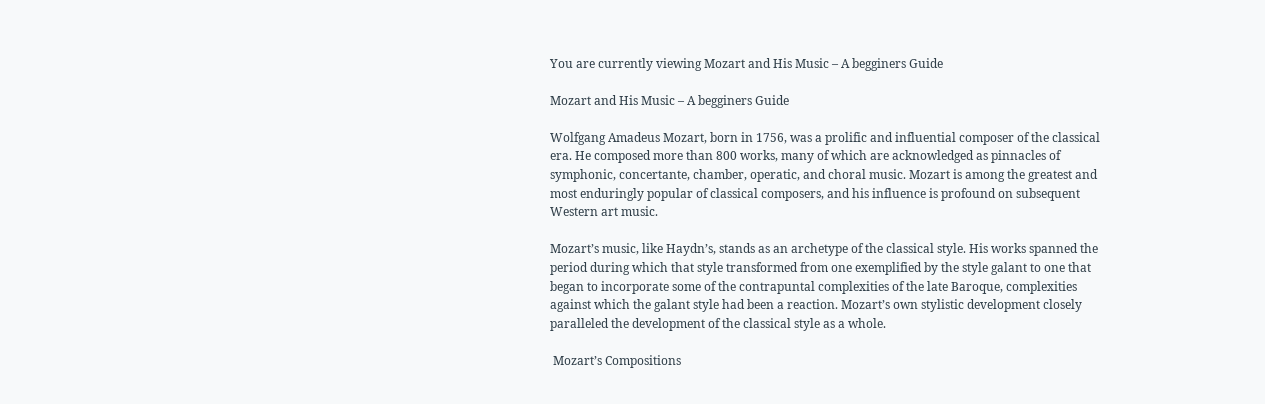You are currently viewing Mozart and His Music – A begginers Guide

Mozart and His Music – A begginers Guide

Wolfgang Amadeus Mozart, born in 1756, was a prolific and influential composer of the classical era. He composed more than 800 works, many of which are acknowledged as pinnacles of symphonic, concertante, chamber, operatic, and choral music. Mozart is among the greatest and most enduringly popular of classical composers, and his influence is profound on subsequent Western art music.

Mozart’s music, like Haydn’s, stands as an archetype of the classical style. His works spanned the period during which that style transformed from one exemplified by the style galant to one that began to incorporate some of the contrapuntal complexities of the late Baroque, complexities against which the galant style had been a reaction. Mozart’s own stylistic development closely paralleled the development of the classical style as a whole.

 Mozart’s Compositions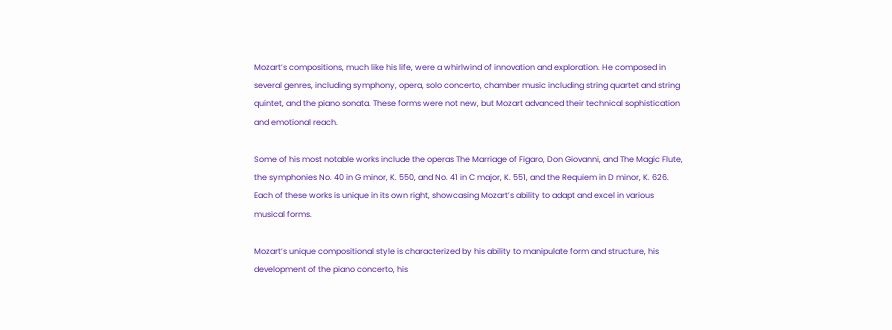Mozart’s compositions, much like his life, were a whirlwind of innovation and exploration. He composed in several genres, including symphony, opera, solo concerto, chamber music including string quartet and string quintet, and the piano sonata. These forms were not new, but Mozart advanced their technical sophistication and emotional reach.

Some of his most notable works include the operas The Marriage of Figaro, Don Giovanni, and The Magic Flute, the symphonies No. 40 in G minor, K. 550, and No. 41 in C major, K. 551, and the Requiem in D minor, K. 626. Each of these works is unique in its own right, showcasing Mozart’s ability to adapt and excel in various musical forms.

Mozart’s unique compositional style is characterized by his ability to manipulate form and structure, his development of the piano concerto, his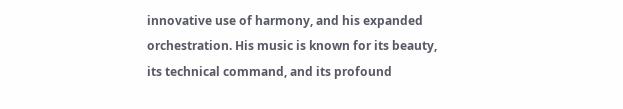innovative use of harmony, and his expanded orchestration. His music is known for its beauty, its technical command, and its profound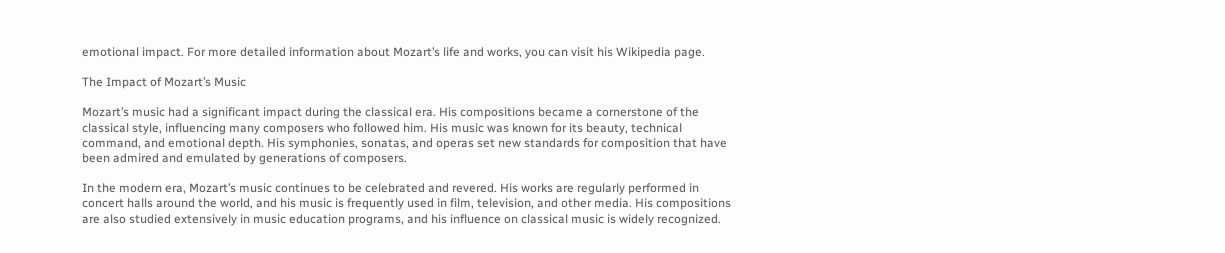emotional impact. For more detailed information about Mozart’s life and works, you can visit his Wikipedia page.

The Impact of Mozart’s Music

Mozart’s music had a significant impact during the classical era. His compositions became a cornerstone of the classical style, influencing many composers who followed him. His music was known for its beauty, technical command, and emotional depth. His symphonies, sonatas, and operas set new standards for composition that have been admired and emulated by generations of composers.

In the modern era, Mozart’s music continues to be celebrated and revered. His works are regularly performed in concert halls around the world, and his music is frequently used in film, television, and other media. His compositions are also studied extensively in music education programs, and his influence on classical music is widely recognized.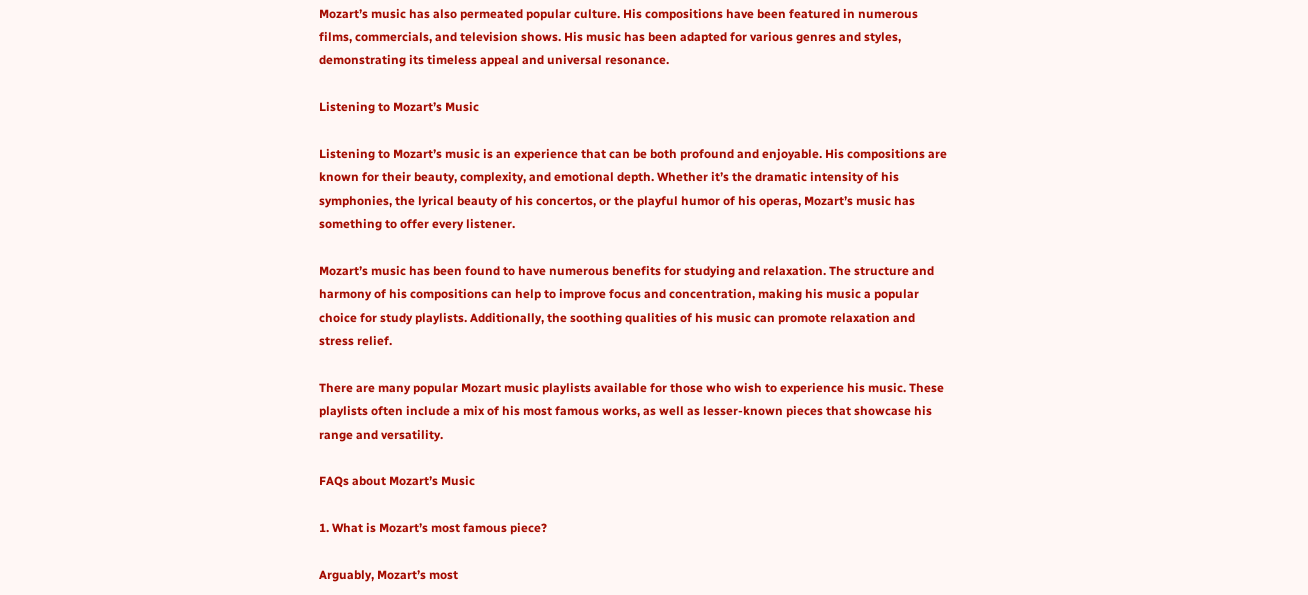Mozart’s music has also permeated popular culture. His compositions have been featured in numerous films, commercials, and television shows. His music has been adapted for various genres and styles, demonstrating its timeless appeal and universal resonance.

Listening to Mozart’s Music

Listening to Mozart’s music is an experience that can be both profound and enjoyable. His compositions are known for their beauty, complexity, and emotional depth. Whether it’s the dramatic intensity of his symphonies, the lyrical beauty of his concertos, or the playful humor of his operas, Mozart’s music has something to offer every listener.

Mozart’s music has been found to have numerous benefits for studying and relaxation. The structure and harmony of his compositions can help to improve focus and concentration, making his music a popular choice for study playlists. Additionally, the soothing qualities of his music can promote relaxation and stress relief.

There are many popular Mozart music playlists available for those who wish to experience his music. These playlists often include a mix of his most famous works, as well as lesser-known pieces that showcase his range and versatility.

FAQs about Mozart’s Music

1. What is Mozart’s most famous piece?

Arguably, Mozart’s most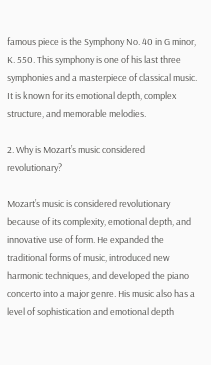famous piece is the Symphony No. 40 in G minor, K. 550. This symphony is one of his last three symphonies and a masterpiece of classical music. It is known for its emotional depth, complex structure, and memorable melodies.

2. Why is Mozart’s music considered revolutionary?

Mozart’s music is considered revolutionary because of its complexity, emotional depth, and innovative use of form. He expanded the traditional forms of music, introduced new harmonic techniques, and developed the piano concerto into a major genre. His music also has a level of sophistication and emotional depth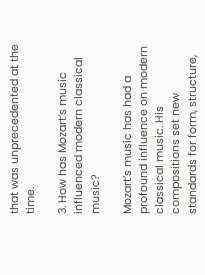that was unprecedented at the time.

3. How has Mozart’s music influenced modern classical music?

Mozart’s music has had a profound influence on modern classical music. His compositions set new standards for form, structure,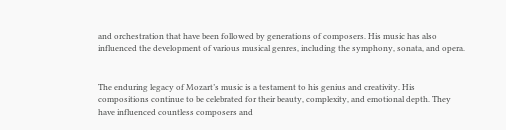and orchestration that have been followed by generations of composers. His music has also influenced the development of various musical genres, including the symphony, sonata, and opera.


The enduring legacy of Mozart’s music is a testament to his genius and creativity. His compositions continue to be celebrated for their beauty, complexity, and emotional depth. They have influenced countless composers and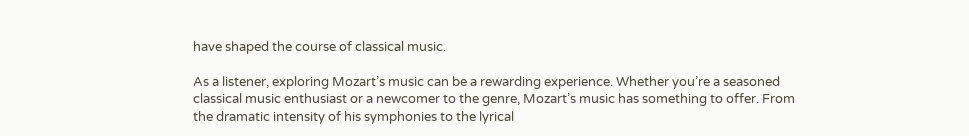have shaped the course of classical music.

As a listener, exploring Mozart’s music can be a rewarding experience. Whether you’re a seasoned classical music enthusiast or a newcomer to the genre, Mozart’s music has something to offer. From the dramatic intensity of his symphonies to the lyrical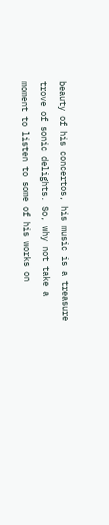beauty of his concertos, his music is a treasure trove of sonic delights. So, why not take a moment to listen to some of his works on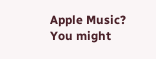Apple Music? You might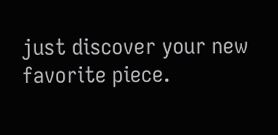just discover your new favorite piece.